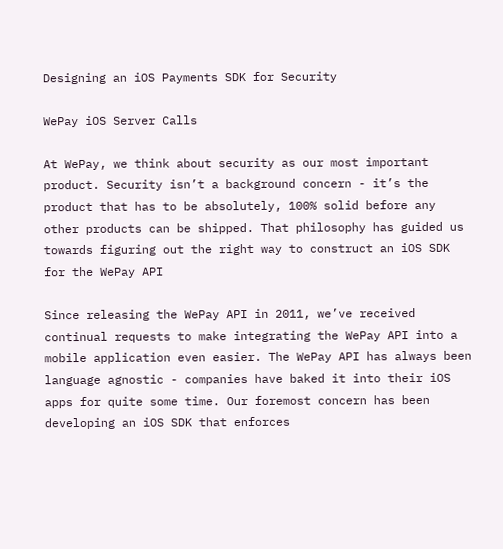Designing an iOS Payments SDK for Security

WePay iOS Server Calls

At WePay, we think about security as our most important product. Security isn’t a background concern - it’s the product that has to be absolutely, 100% solid before any other products can be shipped. That philosophy has guided us towards figuring out the right way to construct an iOS SDK for the WePay API

Since releasing the WePay API in 2011, we’ve received continual requests to make integrating the WePay API into a mobile application even easier. The WePay API has always been language agnostic - companies have baked it into their iOS apps for quite some time. Our foremost concern has been developing an iOS SDK that enforces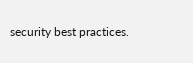security best practices.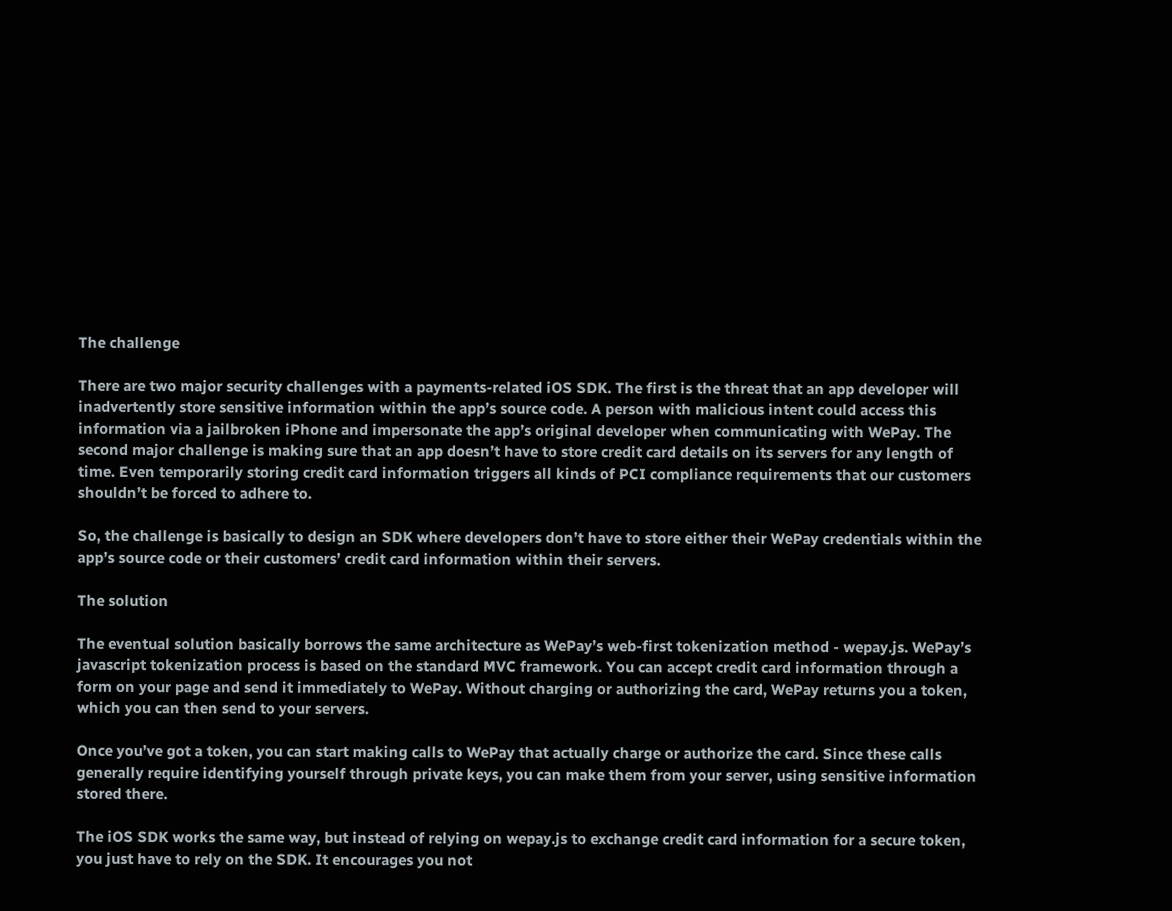The challenge

There are two major security challenges with a payments-related iOS SDK. The first is the threat that an app developer will inadvertently store sensitive information within the app’s source code. A person with malicious intent could access this information via a jailbroken iPhone and impersonate the app’s original developer when communicating with WePay. The second major challenge is making sure that an app doesn’t have to store credit card details on its servers for any length of time. Even temporarily storing credit card information triggers all kinds of PCI compliance requirements that our customers shouldn’t be forced to adhere to.

So, the challenge is basically to design an SDK where developers don’t have to store either their WePay credentials within the app’s source code or their customers’ credit card information within their servers.

The solution

The eventual solution basically borrows the same architecture as WePay’s web-first tokenization method - wepay.js. WePay’s javascript tokenization process is based on the standard MVC framework. You can accept credit card information through a form on your page and send it immediately to WePay. Without charging or authorizing the card, WePay returns you a token, which you can then send to your servers.

Once you’ve got a token, you can start making calls to WePay that actually charge or authorize the card. Since these calls generally require identifying yourself through private keys, you can make them from your server, using sensitive information stored there.

The iOS SDK works the same way, but instead of relying on wepay.js to exchange credit card information for a secure token, you just have to rely on the SDK. It encourages you not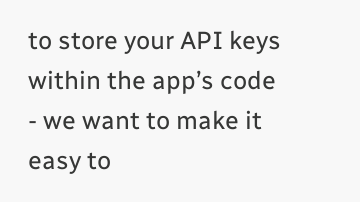to store your API keys within the app’s code - we want to make it easy to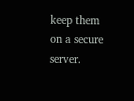keep them on a secure server.